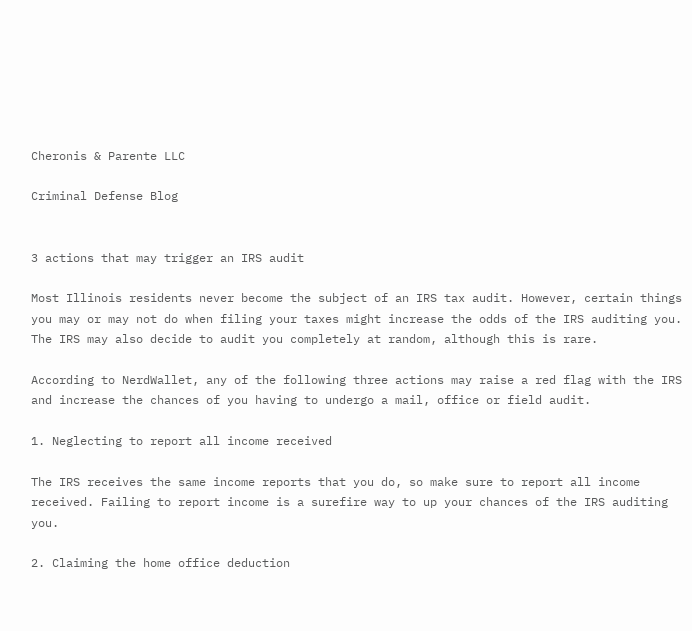Cheronis & Parente LLC

Criminal Defense Blog


3 actions that may trigger an IRS audit

Most Illinois residents never become the subject of an IRS tax audit. However, certain things you may or may not do when filing your taxes might increase the odds of the IRS auditing you. The IRS may also decide to audit you completely at random, although this is rare.

According to NerdWallet, any of the following three actions may raise a red flag with the IRS and increase the chances of you having to undergo a mail, office or field audit.

1. Neglecting to report all income received

The IRS receives the same income reports that you do, so make sure to report all income received. Failing to report income is a surefire way to up your chances of the IRS auditing you.

2. Claiming the home office deduction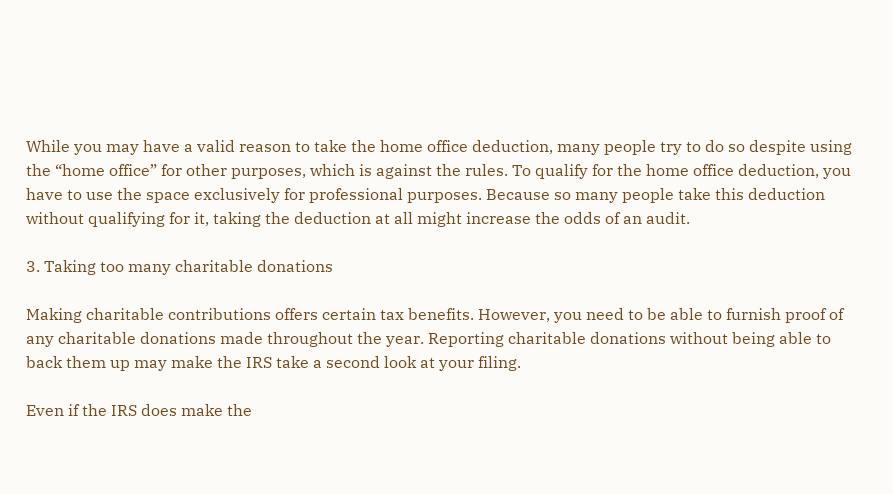While you may have a valid reason to take the home office deduction, many people try to do so despite using the “home office” for other purposes, which is against the rules. To qualify for the home office deduction, you have to use the space exclusively for professional purposes. Because so many people take this deduction without qualifying for it, taking the deduction at all might increase the odds of an audit.

3. Taking too many charitable donations

Making charitable contributions offers certain tax benefits. However, you need to be able to furnish proof of any charitable donations made throughout the year. Reporting charitable donations without being able to back them up may make the IRS take a second look at your filing.

Even if the IRS does make the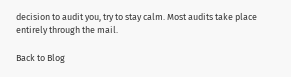decision to audit you, try to stay calm. Most audits take place entirely through the mail.

Back to Blog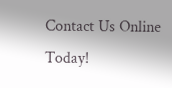Contact Us Online Today!